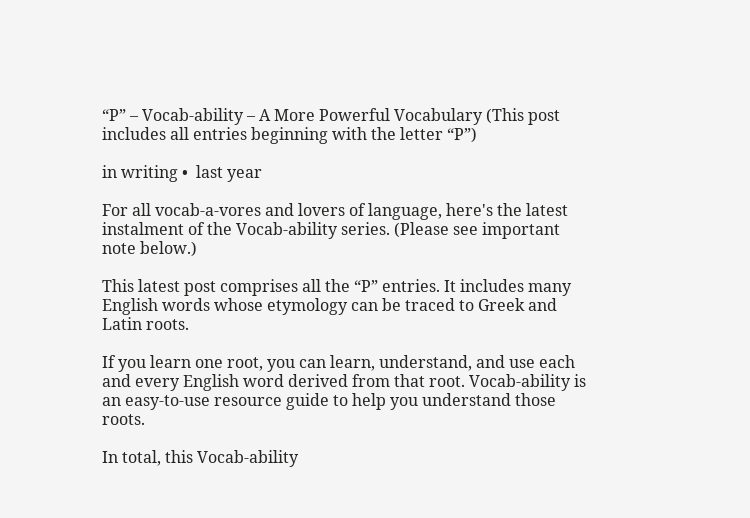“P” – Vocab-ability – A More Powerful Vocabulary (This post includes all entries beginning with the letter “P”)

in writing •  last year

For all vocab-a-vores and lovers of language, here's the latest instalment of the Vocab-ability series. (Please see important note below.)

This latest post comprises all the “P” entries. It includes many English words whose etymology can be traced to Greek and Latin roots.

If you learn one root, you can learn, understand, and use each and every English word derived from that root. Vocab-ability is an easy-to-use resource guide to help you understand those roots.

In total, this Vocab-ability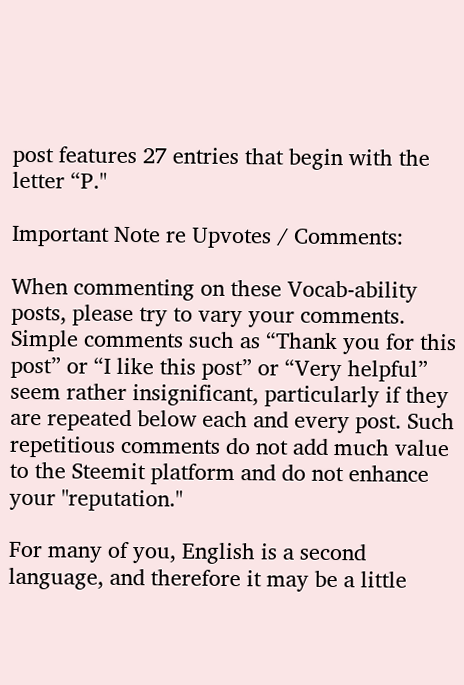post features 27 entries that begin with the letter “P."

Important Note re Upvotes / Comments:

When commenting on these Vocab-ability posts, please try to vary your comments. Simple comments such as “Thank you for this post” or “I like this post” or “Very helpful” seem rather insignificant, particularly if they are repeated below each and every post. Such repetitious comments do not add much value to the Steemit platform and do not enhance your "reputation."

For many of you, English is a second language, and therefore it may be a little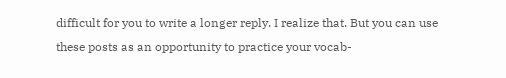difficult for you to write a longer reply. I realize that. But you can use these posts as an opportunity to practice your vocab-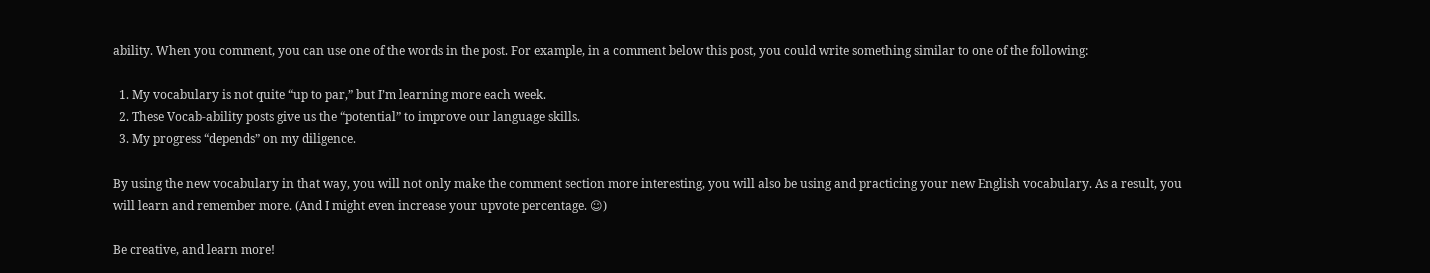ability. When you comment, you can use one of the words in the post. For example, in a comment below this post, you could write something similar to one of the following:

  1. My vocabulary is not quite “up to par,” but I’m learning more each week.
  2. These Vocab-ability posts give us the “potential” to improve our language skills.
  3. My progress “depends” on my diligence.

By using the new vocabulary in that way, you will not only make the comment section more interesting, you will also be using and practicing your new English vocabulary. As a result, you will learn and remember more. (And I might even increase your upvote percentage. ☺)

Be creative, and learn more!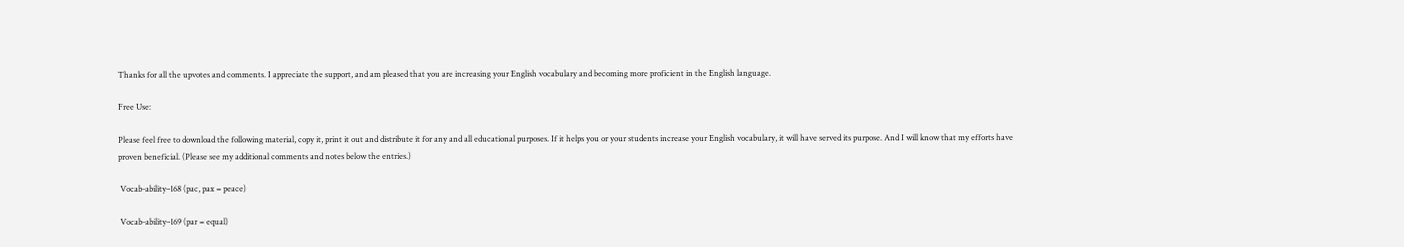Thanks for all the upvotes and comments. I appreciate the support, and am pleased that you are increasing your English vocabulary and becoming more proficient in the English language.

Free Use:

Please feel free to download the following material, copy it, print it out and distribute it for any and all educational purposes. If it helps you or your students increase your English vocabulary, it will have served its purpose. And I will know that my efforts have proven beneficial. (Please see my additional comments and notes below the entries.)

 Vocab-ability–168 (pac, pax = peace)

 Vocab-ability–169 (par = equal)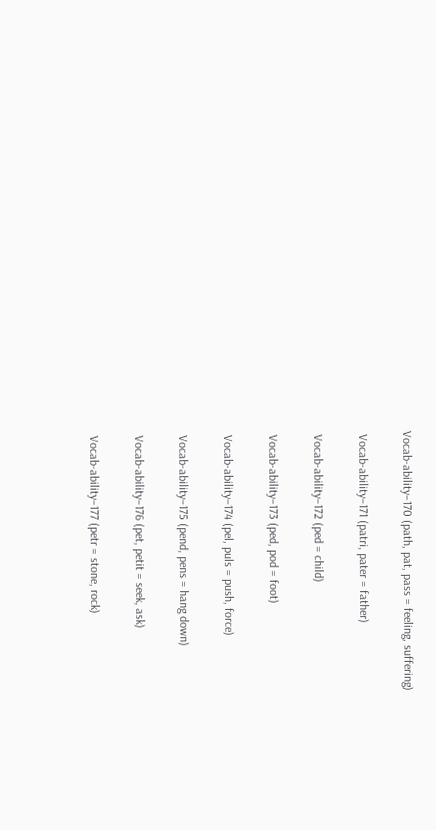Vocab-ability–170 (path, pat, pass = feeling, suffering)

 Vocab-ability–171 (patri, pater = father)

 Vocab-ability–172 (ped = child)

 Vocab-ability–173 (ped, pod = foot)

 Vocab-ability–174 (pel, puls = push, force)

 Vocab-ability–175 (pend, pens = hang down)

 Vocab-ability–176 (pet, petit = seek, ask)

 Vocab-ability–177 (petr = stone, rock)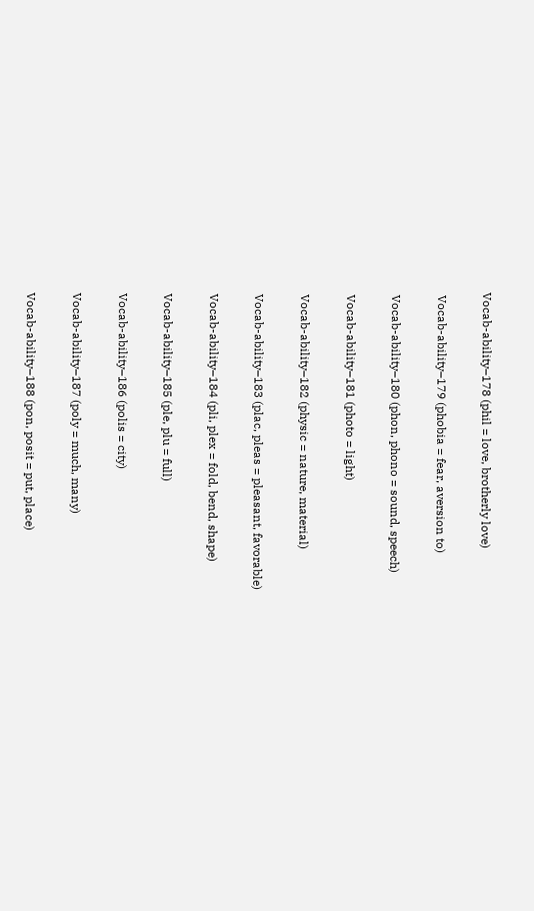Vocab-ability–178 (phil = love, brotherly love)

 Vocab-ability–179 (phobia = fear, aversion to)

 Vocab-ability–180 (phon, phono = sound, speech)

 Vocab-ability–181 (photo = light)

 Vocab-ability–182 (physic = nature, material)

 Vocab-ability–183 (plac, pleas = pleasant, favorable)

 Vocab-ability–184 (pli, plex = fold, bend, shape)

 Vocab-ability–185 (ple, plu = full)

 Vocab-ability–186 (polis = city)

 Vocab-ability–187 (poly = much, many)

 Vocab-ability–188 (pon, posit = put, place)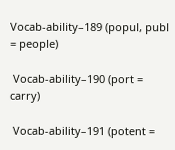Vocab-ability–189 (popul, publ = people)

 Vocab-ability–190 (port = carry)

 Vocab-ability–191 (potent =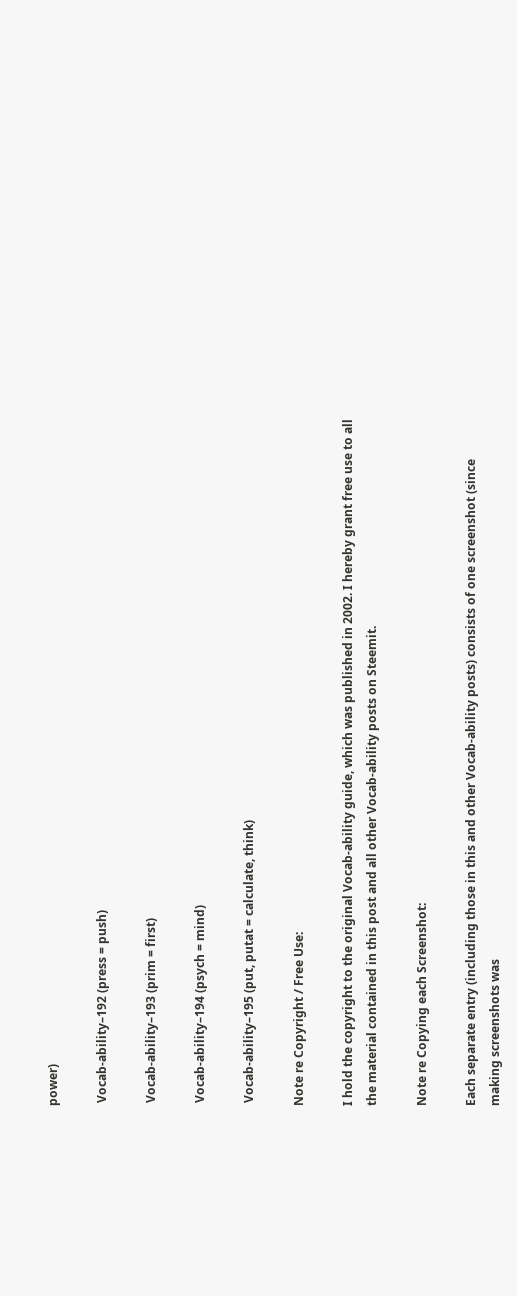power)

 Vocab-ability–192 (press = push)

 Vocab-ability–193 (prim = first)

 Vocab-ability–194 (psych = mind)

 Vocab-ability–195 (put, putat = calculate, think)

Note re Copyright / Free Use:

I hold the copyright to the original Vocab-ability guide, which was published in 2002. I hereby grant free use to all the material contained in this post and all other Vocab-ability posts on Steemit.

Note re Copying each Screenshot:

Each separate entry (including those in this and other Vocab-ability posts) consists of one screenshot (since making screenshots was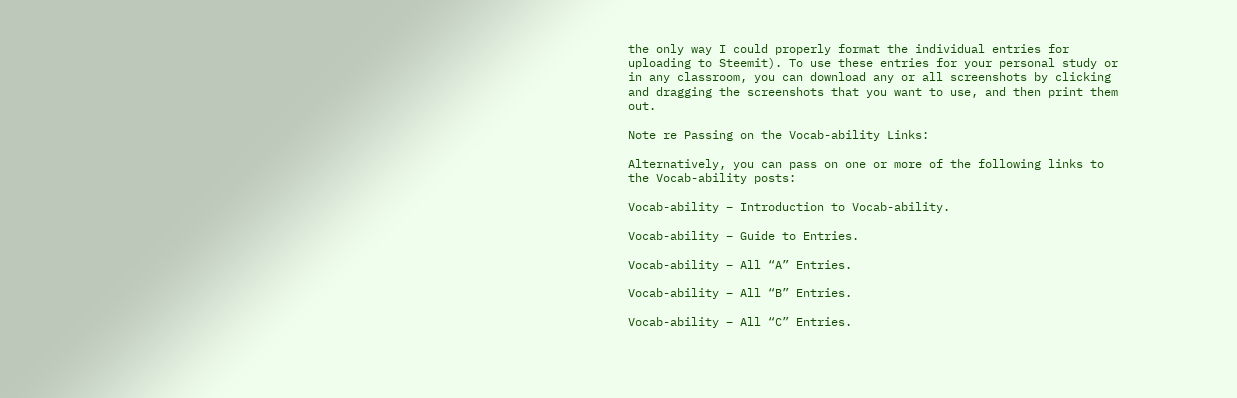the only way I could properly format the individual entries for uploading to Steemit). To use these entries for your personal study or in any classroom, you can download any or all screenshots by clicking and dragging the screenshots that you want to use, and then print them out.

Note re Passing on the Vocab-ability Links:

Alternatively, you can pass on one or more of the following links to the Vocab-ability posts:

Vocab-ability – Introduction to Vocab-ability.

Vocab-ability – Guide to Entries.

Vocab-ability – All “A” Entries.

Vocab-ability – All “B” Entries.

Vocab-ability – All “C” Entries.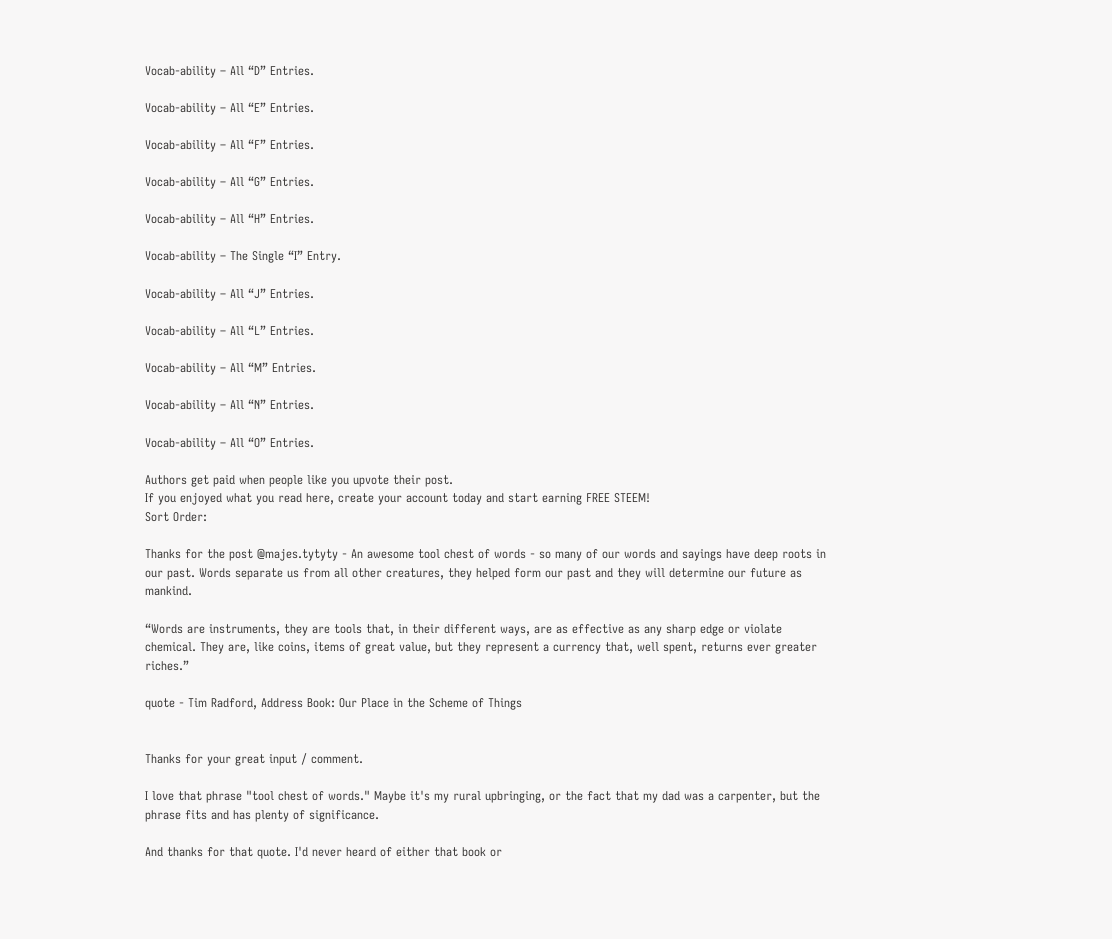Vocab-ability – All “D” Entries.

Vocab-ability – All “E” Entries.

Vocab-ability – All “F” Entries.

Vocab-ability – All “G” Entries.

Vocab-ability – All “H” Entries.

Vocab-ability – The Single “I” Entry.

Vocab-ability – All “J” Entries.

Vocab-ability – All “L” Entries.

Vocab-ability – All “M” Entries.

Vocab-ability – All “N” Entries.

Vocab-ability – All “O” Entries.

Authors get paid when people like you upvote their post.
If you enjoyed what you read here, create your account today and start earning FREE STEEM!
Sort Order:

Thanks for the post @majes.tytyty - An awesome tool chest of words - so many of our words and sayings have deep roots in our past. Words separate us from all other creatures, they helped form our past and they will determine our future as mankind.

“Words are instruments, they are tools that, in their different ways, are as effective as any sharp edge or violate chemical. They are, like coins, items of great value, but they represent a currency that, well spent, returns ever greater riches.”

quote - Tim Radford, Address Book: Our Place in the Scheme of Things


Thanks for your great input / comment.

I love that phrase "tool chest of words." Maybe it's my rural upbringing, or the fact that my dad was a carpenter, but the phrase fits and has plenty of significance.

And thanks for that quote. I'd never heard of either that book or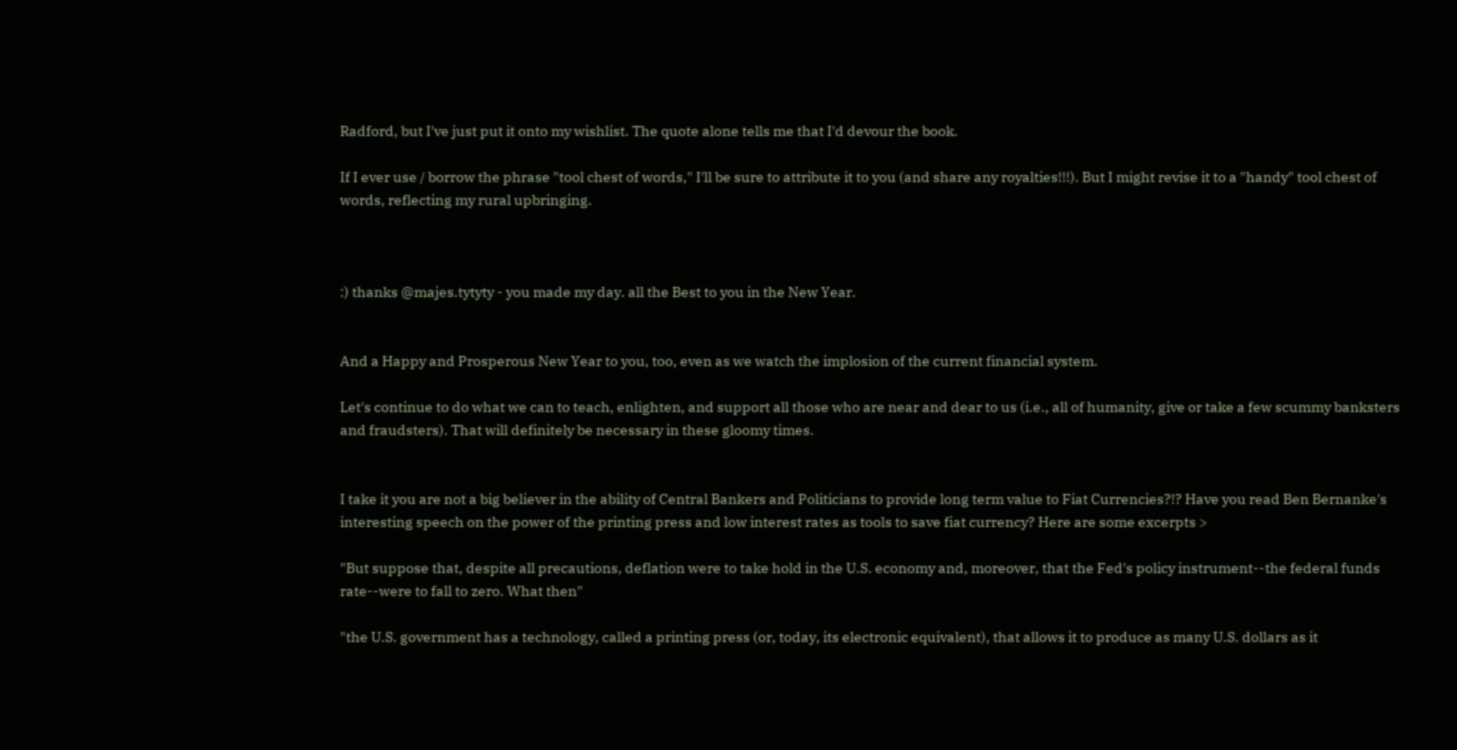Radford, but I've just put it onto my wishlist. The quote alone tells me that I'd devour the book.

If I ever use / borrow the phrase "tool chest of words," I'll be sure to attribute it to you (and share any royalties!!!). But I might revise it to a "handy" tool chest of words, reflecting my rural upbringing.



:) thanks @majes.tytyty - you made my day. all the Best to you in the New Year.


And a Happy and Prosperous New Year to you, too, even as we watch the implosion of the current financial system.

Let's continue to do what we can to teach, enlighten, and support all those who are near and dear to us (i.e., all of humanity, give or take a few scummy banksters and fraudsters). That will definitely be necessary in these gloomy times.


I take it you are not a big believer in the ability of Central Bankers and Politicians to provide long term value to Fiat Currencies?!? Have you read Ben Bernanke's interesting speech on the power of the printing press and low interest rates as tools to save fiat currency? Here are some excerpts >

"But suppose that, despite all precautions, deflation were to take hold in the U.S. economy and, moreover, that the Fed's policy instrument--the federal funds rate--were to fall to zero. What then"

"the U.S. government has a technology, called a printing press (or, today, its electronic equivalent), that allows it to produce as many U.S. dollars as it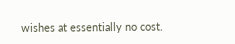wishes at essentially no cost.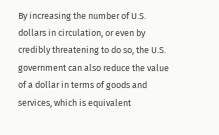By increasing the number of U.S. dollars in circulation, or even by credibly threatening to do so, the U.S. government can also reduce the value of a dollar in terms of goods and services, which is equivalent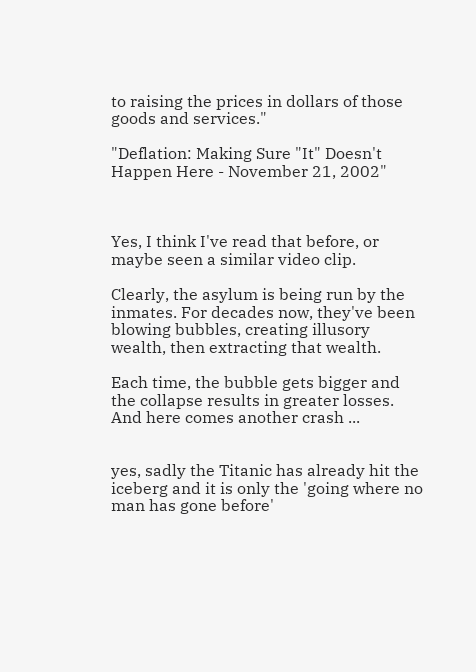to raising the prices in dollars of those goods and services."

"Deflation: Making Sure "It" Doesn't Happen Here - November 21, 2002"



Yes, I think I've read that before, or maybe seen a similar video clip.

Clearly, the asylum is being run by the inmates. For decades now, they've been blowing bubbles, creating illusory wealth, then extracting that wealth.

Each time, the bubble gets bigger and the collapse results in greater losses. And here comes another crash ...


yes, sadly the Titanic has already hit the iceberg and it is only the 'going where no man has gone before'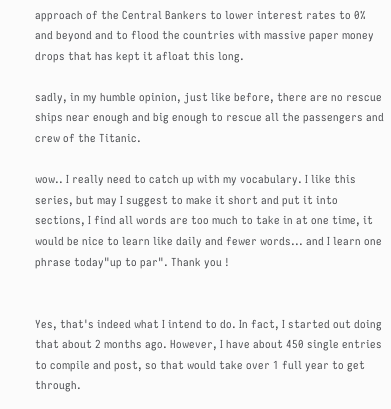approach of the Central Bankers to lower interest rates to 0% and beyond and to flood the countries with massive paper money drops that has kept it afloat this long.

sadly, in my humble opinion, just like before, there are no rescue ships near enough and big enough to rescue all the passengers and crew of the Titanic.

wow.. I really need to catch up with my vocabulary. I like this series, but may I suggest to make it short and put it into sections, I find all words are too much to take in at one time, it would be nice to learn like daily and fewer words... and I learn one phrase today"up to par". Thank you !


Yes, that's indeed what I intend to do. In fact, I started out doing that about 2 months ago. However, I have about 450 single entries to compile and post, so that would take over 1 full year to get through.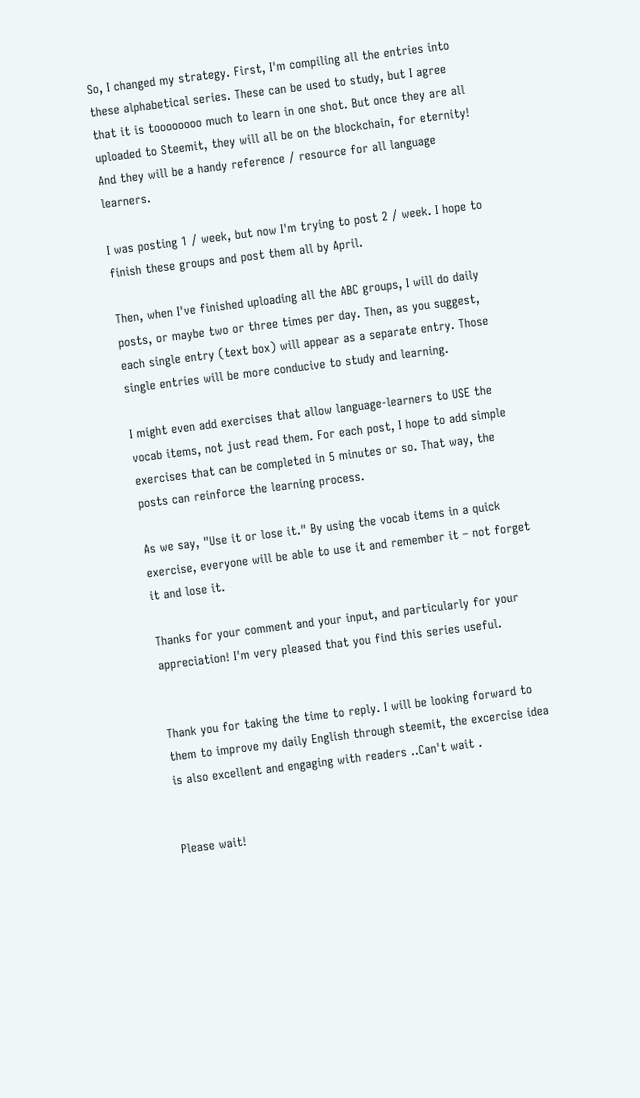So, I changed my strategy. First, I'm compiling all the entries into these alphabetical series. These can be used to study, but I agree that it is toooooooo much to learn in one shot. But once they are all uploaded to Steemit, they will all be on the blockchain, for eternity! And they will be a handy reference / resource for all language learners.

I was posting 1 / week, but now I'm trying to post 2 / week. I hope to finish these groups and post them all by April.

Then, when I've finished uploading all the ABC groups, I will do daily posts, or maybe two or three times per day. Then, as you suggest, each single entry (text box) will appear as a separate entry. Those single entries will be more conducive to study and learning.

I might even add exercises that allow language-learners to USE the vocab items, not just read them. For each post, I hope to add simple exercises that can be completed in 5 minutes or so. That way, the posts can reinforce the learning process.

As we say, "Use it or lose it." By using the vocab items in a quick exercise, everyone will be able to use it and remember it – not forget it and lose it.

Thanks for your comment and your input, and particularly for your appreciation! I'm very pleased that you find this series useful.


Thank you for taking the time to reply. I will be looking forward to them to improve my daily English through steemit, the excercise idea is also excellent and engaging with readers ..Can't wait .


Please wait!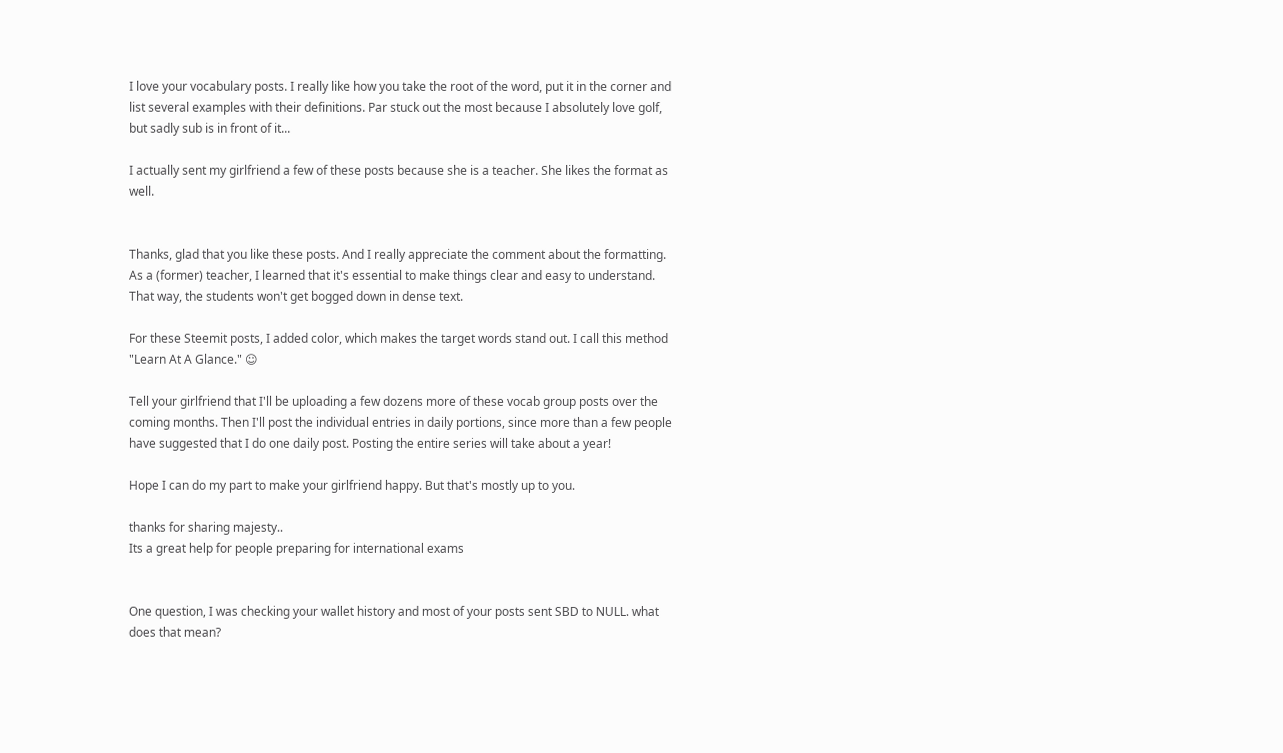I love your vocabulary posts. I really like how you take the root of the word, put it in the corner and list several examples with their definitions. Par stuck out the most because I absolutely love golf, but sadly sub is in front of it...

I actually sent my girlfriend a few of these posts because she is a teacher. She likes the format as well.


Thanks, glad that you like these posts. And I really appreciate the comment about the formatting. As a (former) teacher, I learned that it's essential to make things clear and easy to understand. That way, the students won't get bogged down in dense text.

For these Steemit posts, I added color, which makes the target words stand out. I call this method "Learn At A Glance." ☺

Tell your girlfriend that I'll be uploading a few dozens more of these vocab group posts over the coming months. Then I'll post the individual entries in daily portions, since more than a few people have suggested that I do one daily post. Posting the entire series will take about a year!

Hope I can do my part to make your girlfriend happy. But that's mostly up to you.

thanks for sharing majesty..
Its a great help for people preparing for international exams


One question, I was checking your wallet history and most of your posts sent SBD to NULL. what does that mean?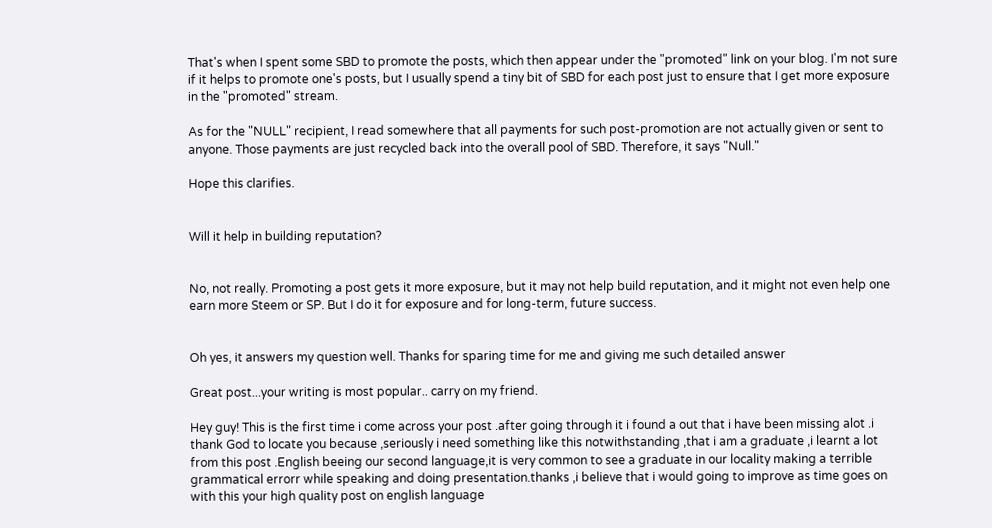That's when I spent some SBD to promote the posts, which then appear under the "promoted" link on your blog. I'm not sure if it helps to promote one's posts, but I usually spend a tiny bit of SBD for each post just to ensure that I get more exposure in the "promoted" stream.

As for the "NULL" recipient, I read somewhere that all payments for such post-promotion are not actually given or sent to anyone. Those payments are just recycled back into the overall pool of SBD. Therefore, it says "Null."

Hope this clarifies.


Will it help in building reputation?


No, not really. Promoting a post gets it more exposure, but it may not help build reputation, and it might not even help one earn more Steem or SP. But I do it for exposure and for long-term, future success.


Oh yes, it answers my question well. Thanks for sparing time for me and giving me such detailed answer

Great post...your writing is most popular.. carry on my friend.

Hey guy! This is the first time i come across your post .after going through it i found a out that i have been missing alot .i thank God to locate you because ,seriously i need something like this notwithstanding ,that i am a graduate ,i learnt a lot from this post .English beeing our second language,it is very common to see a graduate in our locality making a terrible grammatical errorr while speaking and doing presentation.thanks ,i believe that i would going to improve as time goes on with this your high quality post on english language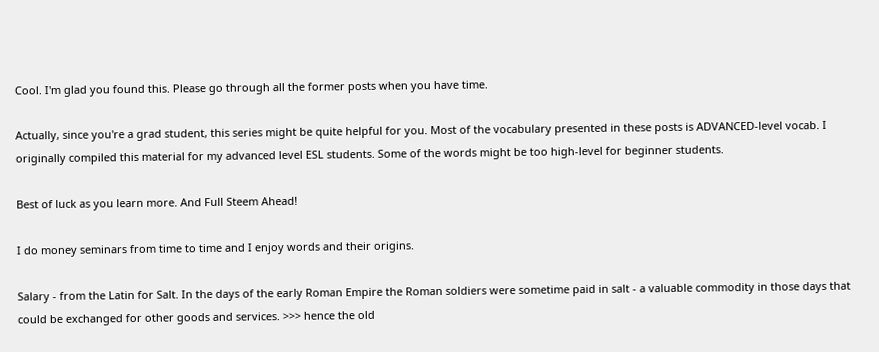Cool. I'm glad you found this. Please go through all the former posts when you have time.

Actually, since you're a grad student, this series might be quite helpful for you. Most of the vocabulary presented in these posts is ADVANCED-level vocab. I originally compiled this material for my advanced level ESL students. Some of the words might be too high-level for beginner students.

Best of luck as you learn more. And Full Steem Ahead!

I do money seminars from time to time and I enjoy words and their origins.

Salary - from the Latin for Salt. In the days of the early Roman Empire the Roman soldiers were sometime paid in salt - a valuable commodity in those days that could be exchanged for other goods and services. >>> hence the old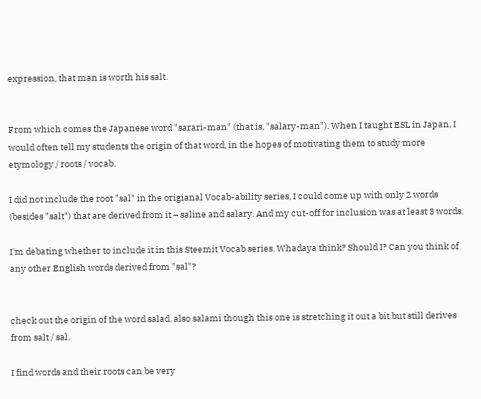expression, that man is worth his salt.


From which comes the Japanese word "sarari-man" (that is, "salary-man"). When I taught ESL in Japan, I would often tell my students the origin of that word, in the hopes of motivating them to study more etymology / roots / vocab.

I did not include the root "sal" in the origianal Vocab-ability series, I could come up with only 2 words (besides "salt") that are derived from it – saline and salary. And my cut-off for inclusion was at least 3 words.

I'm debating whether to include it in this Steemit Vocab series. Whadaya think? Should I? Can you think of any other English words derived from "sal"?


check out the origin of the word salad. also salami though this one is stretching it out a bit but still derives from salt / sal.

I find words and their roots can be very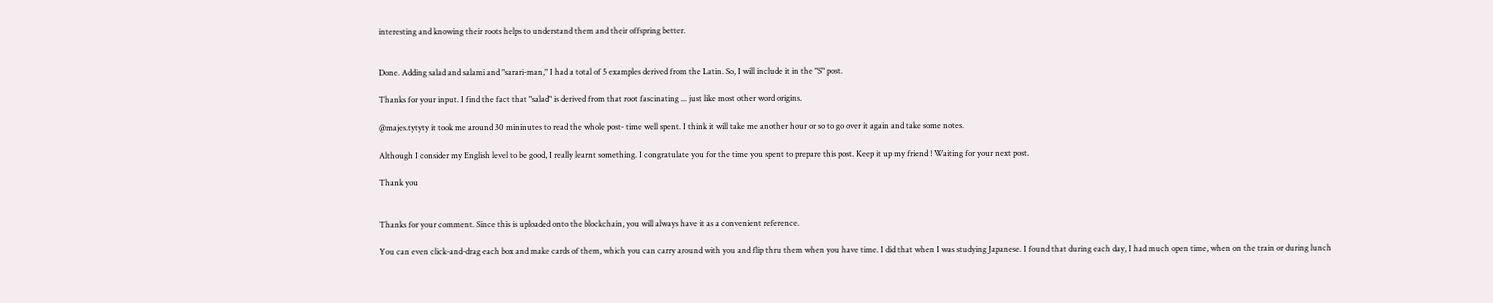interesting and knowing their roots helps to understand them and their offspring better.


Done. Adding salad and salami and "sarari-man," I had a total of 5 examples derived from the Latin. So, I will include it in the "S" post.

Thanks for your input. I find the fact that "salad" is derived from that root fascinating ... just like most other word origins.

@majes.tytyty it took me around 30 mininutes to read the whole post- time well spent. I think it will take me another hour or so to go over it again and take some notes.

Although I consider my English level to be good, I really learnt something. I congratulate you for the time you spent to prepare this post. Keep it up my friend ! Waiting for your next post.

Thank you


Thanks for your comment. Since this is uploaded onto the blockchain, you will always have it as a convenient reference.

You can even click-and-drag each box and make cards of them, which you can carry around with you and flip thru them when you have time. I did that when I was studying Japanese. I found that during each day, I had much open time, when on the train or during lunch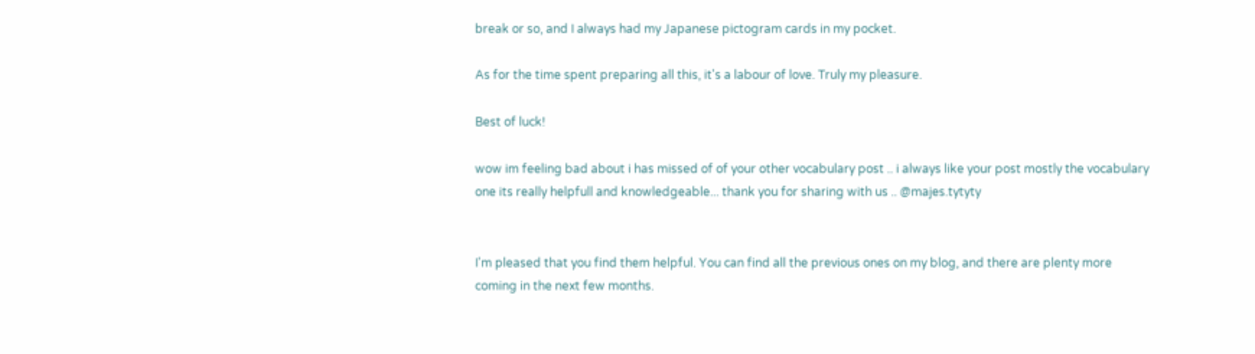break or so, and I always had my Japanese pictogram cards in my pocket.

As for the time spent preparing all this, it's a labour of love. Truly my pleasure.

Best of luck!

wow im feeling bad about i has missed of of your other vocabulary post .. i always like your post mostly the vocabulary one its really helpfull and knowledgeable... thank you for sharing with us .. @majes.tytyty


I'm pleased that you find them helpful. You can find all the previous ones on my blog, and there are plenty more coming in the next few months.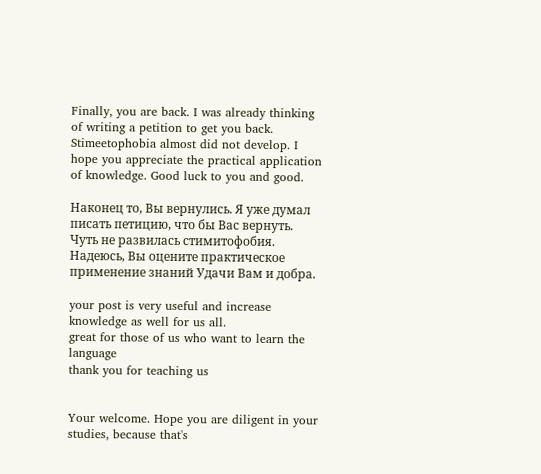Finally, you are back. I was already thinking of writing a petition to get you back. Stimeetophobia almost did not develop. I hope you appreciate the practical application of knowledge. Good luck to you and good.

Наконец то, Вы вернулись. Я уже думал писать петицию, что бы Вас вернуть. Чуть не развилась стимитофобия. Надеюсь, Вы оцените практическое применение знаний Удачи Вам и добра.

your post is very useful and increase knowledge as well for us all.
great for those of us who want to learn the language
thank you for teaching us


Your welcome. Hope you are diligent in your studies, because that's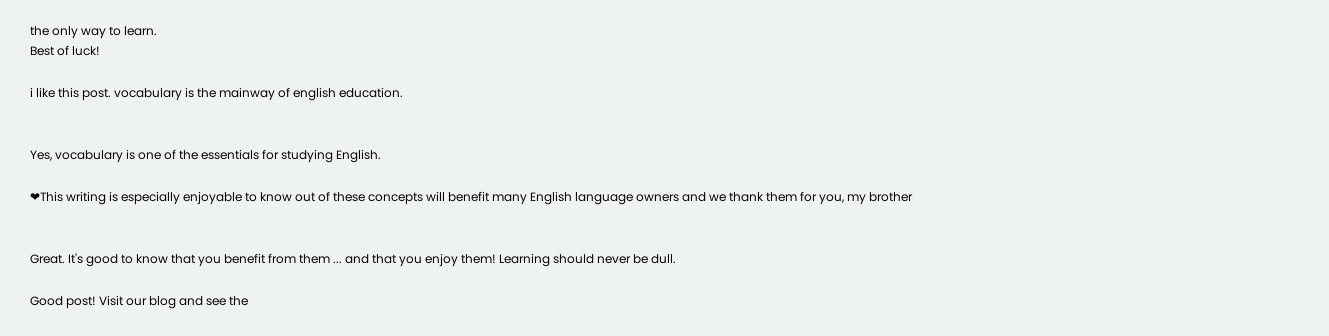the only way to learn.
Best of luck!

i like this post. vocabulary is the mainway of english education.


Yes, vocabulary is one of the essentials for studying English.

❤This writing is especially enjoyable to know out of these concepts will benefit many English language owners and we thank them for you, my brother


Great. It's good to know that you benefit from them ... and that you enjoy them! Learning should never be dull.

Good post! Visit our blog and see the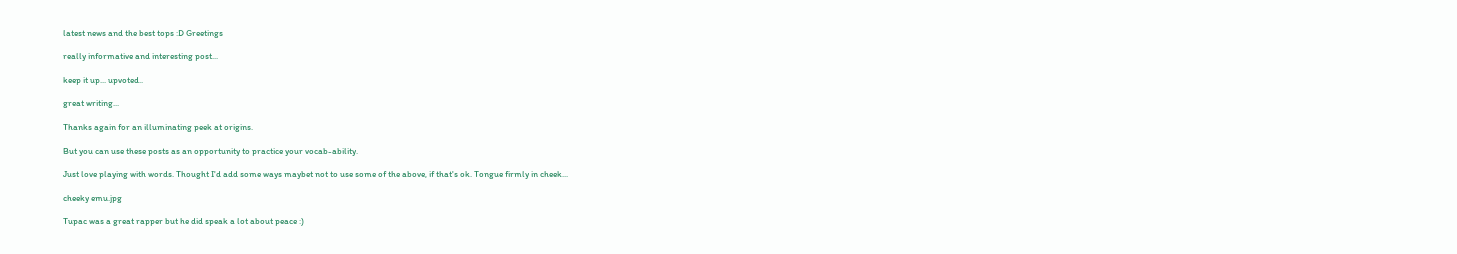latest news and the best tops :D Greetings

really informative and interesting post...

keep it up... upvoted..

great writing...

Thanks again for an illuminating peek at origins.

But you can use these posts as an opportunity to practice your vocab-ability.

Just love playing with words. Thought I'd add some ways maybet not to use some of the above, if that's ok. Tongue firmly in cheek...

cheeky emu.jpg

Tupac was a great rapper but he did speak a lot about peace :)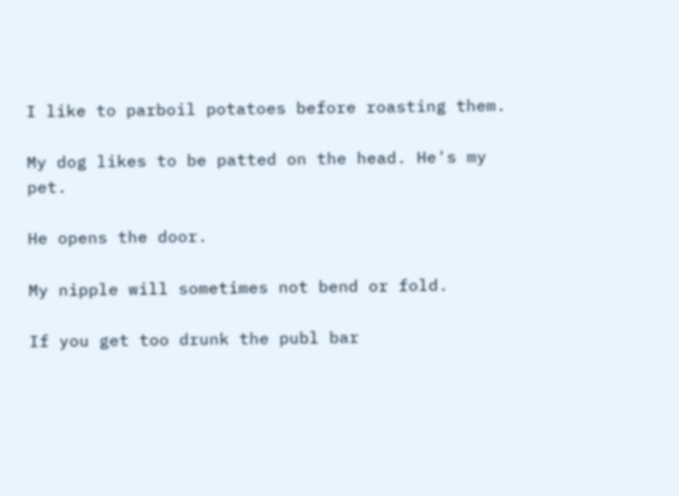I like to parboil potatoes before roasting them.

My dog likes to be patted on the head. He's my pet.

He opens the door.

My nipple will sometimes not bend or fold.

If you get too drunk the publ bar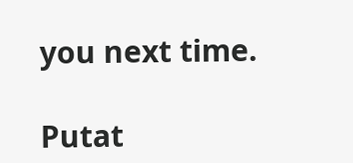you next time.

Putat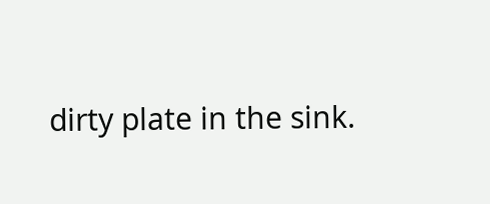dirty plate in the sink.